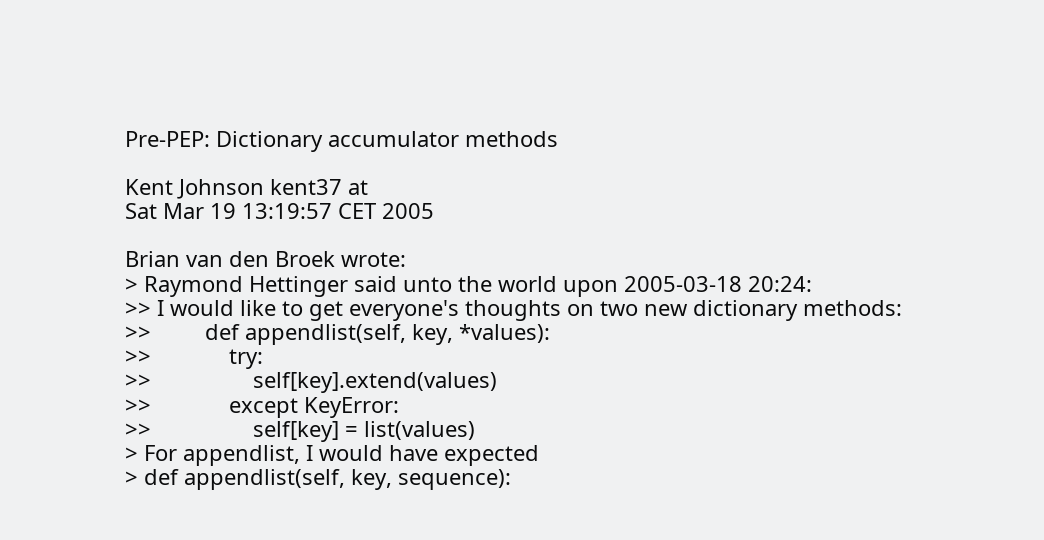Pre-PEP: Dictionary accumulator methods

Kent Johnson kent37 at
Sat Mar 19 13:19:57 CET 2005

Brian van den Broek wrote:
> Raymond Hettinger said unto the world upon 2005-03-18 20:24:
>> I would like to get everyone's thoughts on two new dictionary methods:
>>         def appendlist(self, key, *values):
>>             try:
>>                 self[key].extend(values)
>>             except KeyError:
>>                 self[key] = list(values)
> For appendlist, I would have expected
> def appendlist(self, key, sequence):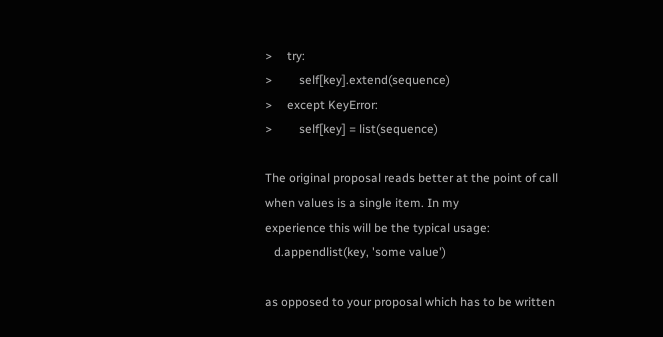>     try:
>         self[key].extend(sequence)
>     except KeyError:
>         self[key] = list(sequence)

The original proposal reads better at the point of call when values is a single item. In my
experience this will be the typical usage:
   d.appendlist(key, 'some value')

as opposed to your proposal which has to be written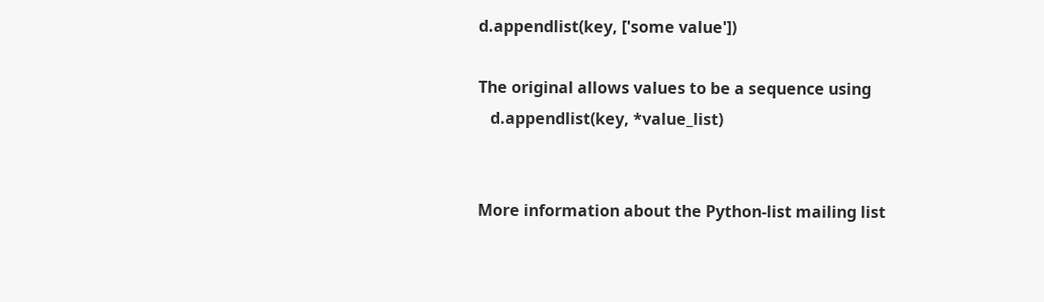d.appendlist(key, ['some value'])

The original allows values to be a sequence using
   d.appendlist(key, *value_list)


More information about the Python-list mailing list